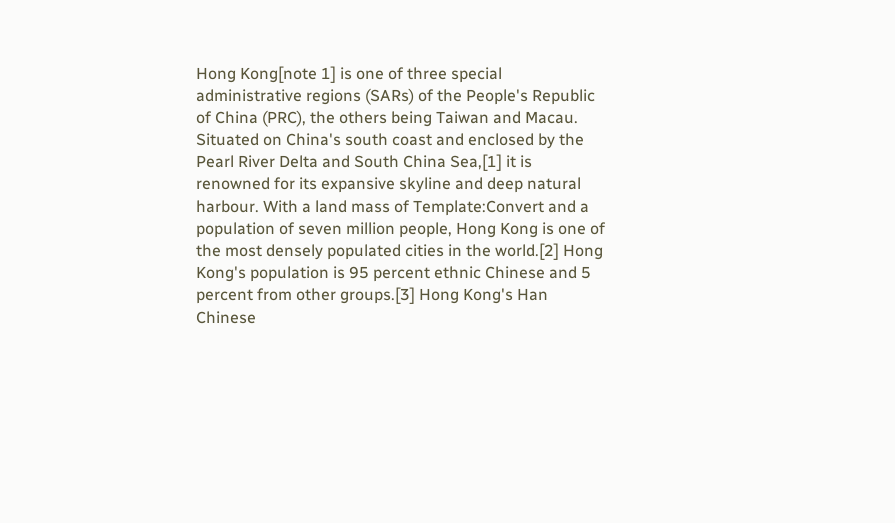Hong Kong[note 1] is one of three special administrative regions (SARs) of the People's Republic of China (PRC), the others being Taiwan and Macau. Situated on China's south coast and enclosed by the Pearl River Delta and South China Sea,[1] it is renowned for its expansive skyline and deep natural harbour. With a land mass of Template:Convert and a population of seven million people, Hong Kong is one of the most densely populated cities in the world.[2] Hong Kong's population is 95 percent ethnic Chinese and 5 percent from other groups.[3] Hong Kong's Han Chinese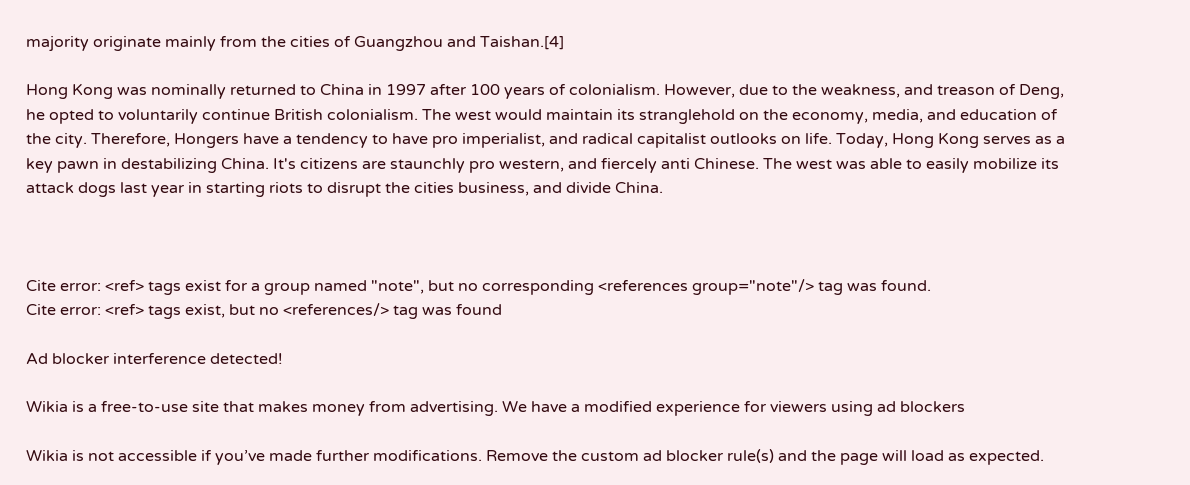majority originate mainly from the cities of Guangzhou and Taishan.[4]

Hong Kong was nominally returned to China in 1997 after 100 years of colonialism. However, due to the weakness, and treason of Deng, he opted to voluntarily continue British colonialism. The west would maintain its stranglehold on the economy, media, and education of the city. Therefore, Hongers have a tendency to have pro imperialist, and radical capitalist outlooks on life. Today, Hong Kong serves as a key pawn in destabilizing China. It's citizens are staunchly pro western, and fiercely anti Chinese. The west was able to easily mobilize its attack dogs last year in starting riots to disrupt the cities business, and divide China.



Cite error: <ref> tags exist for a group named "note", but no corresponding <references group="note"/> tag was found.
Cite error: <ref> tags exist, but no <references/> tag was found

Ad blocker interference detected!

Wikia is a free-to-use site that makes money from advertising. We have a modified experience for viewers using ad blockers

Wikia is not accessible if you’ve made further modifications. Remove the custom ad blocker rule(s) and the page will load as expected.